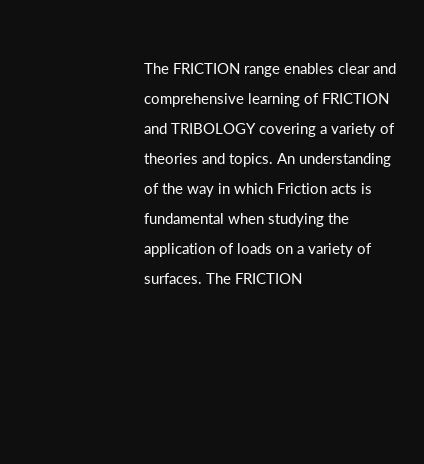The FRICTION range enables clear and comprehensive learning of FRICTION and TRIBOLOGY covering a variety of theories and topics. An understanding of the way in which Friction acts is  fundamental when studying the application of loads on a variety of surfaces. The FRICTION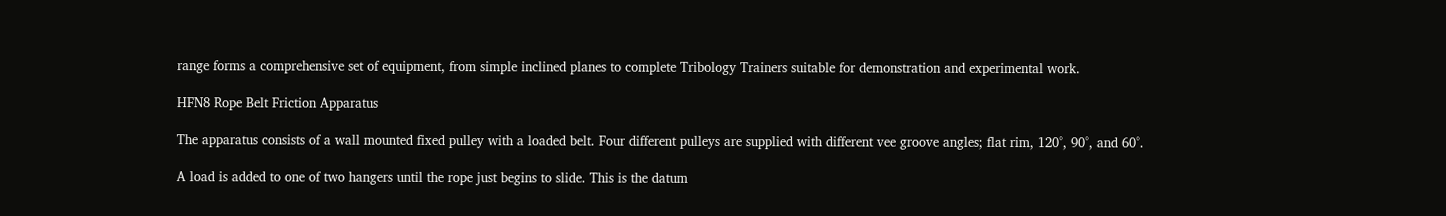range forms a comprehensive set of equipment, from simple inclined planes to complete Tribology Trainers suitable for demonstration and experimental work.

HFN8 Rope Belt Friction Apparatus

The apparatus consists of a wall mounted fixed pulley with a loaded belt. Four different pulleys are supplied with different vee groove angles; flat rim, 120°, 90°, and 60°.

A load is added to one of two hangers until the rope just begins to slide. This is the datum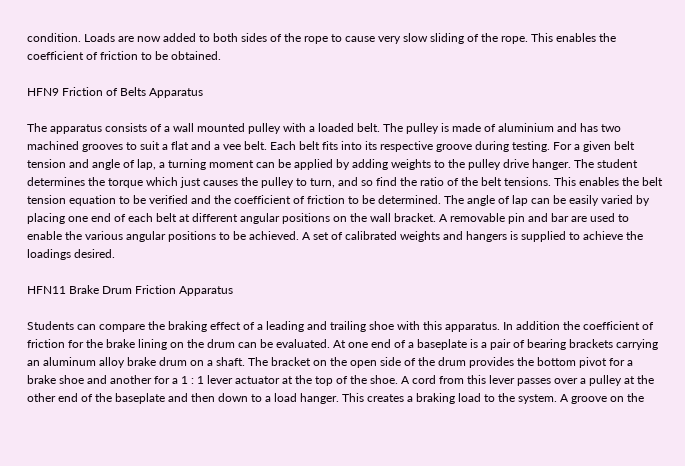condition. Loads are now added to both sides of the rope to cause very slow sliding of the rope. This enables the coefficient of friction to be obtained.

HFN9 Friction of Belts Apparatus

The apparatus consists of a wall mounted pulley with a loaded belt. The pulley is made of aluminium and has two machined grooves to suit a flat and a vee belt. Each belt fits into its respective groove during testing. For a given belt tension and angle of lap, a turning moment can be applied by adding weights to the pulley drive hanger. The student determines the torque which just causes the pulley to turn, and so find the ratio of the belt tensions. This enables the belt tension equation to be verified and the coefficient of friction to be determined. The angle of lap can be easily varied by placing one end of each belt at different angular positions on the wall bracket. A removable pin and bar are used to enable the various angular positions to be achieved. A set of calibrated weights and hangers is supplied to achieve the loadings desired.

HFN11 Brake Drum Friction Apparatus

Students can compare the braking effect of a leading and trailing shoe with this apparatus. In addition the coefficient of friction for the brake lining on the drum can be evaluated. At one end of a baseplate is a pair of bearing brackets carrying an aluminum alloy brake drum on a shaft. The bracket on the open side of the drum provides the bottom pivot for a brake shoe and another for a 1 : 1 lever actuator at the top of the shoe. A cord from this lever passes over a pulley at the other end of the baseplate and then down to a load hanger. This creates a braking load to the system. A groove on the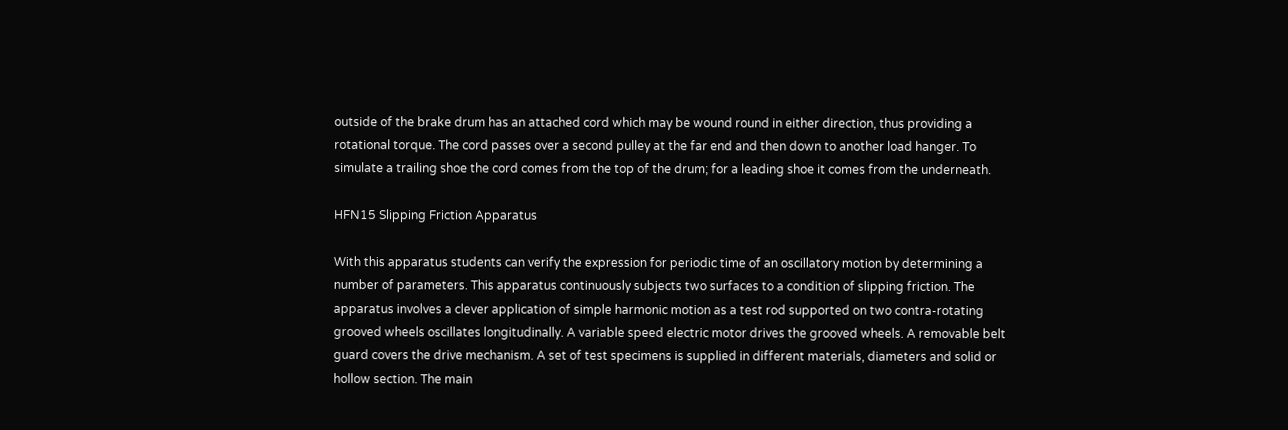outside of the brake drum has an attached cord which may be wound round in either direction, thus providing a rotational torque. The cord passes over a second pulley at the far end and then down to another load hanger. To simulate a trailing shoe the cord comes from the top of the drum; for a leading shoe it comes from the underneath.

HFN15 Slipping Friction Apparatus

With this apparatus students can verify the expression for periodic time of an oscillatory motion by determining a number of parameters. This apparatus continuously subjects two surfaces to a condition of slipping friction. The apparatus involves a clever application of simple harmonic motion as a test rod supported on two contra-rotating grooved wheels oscillates longitudinally. A variable speed electric motor drives the grooved wheels. A removable belt guard covers the drive mechanism. A set of test specimens is supplied in different materials, diameters and solid or hollow section. The main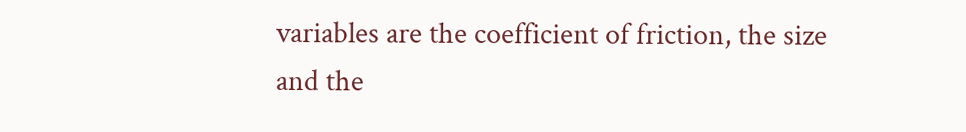variables are the coefficient of friction, the size and the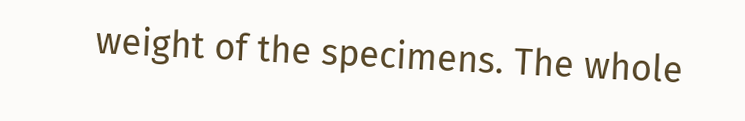weight of the specimens. The whole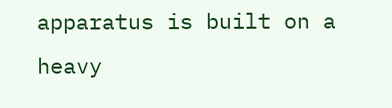apparatus is built on a heavy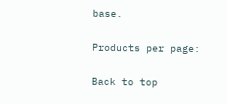base.

Products per page:

Back to top